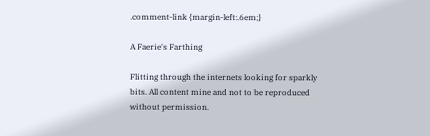.comment-link {margin-left:.6em;}

A Faerie's Farthing

Flitting through the internets looking for sparkly bits. All content mine and not to be reproduced without permission.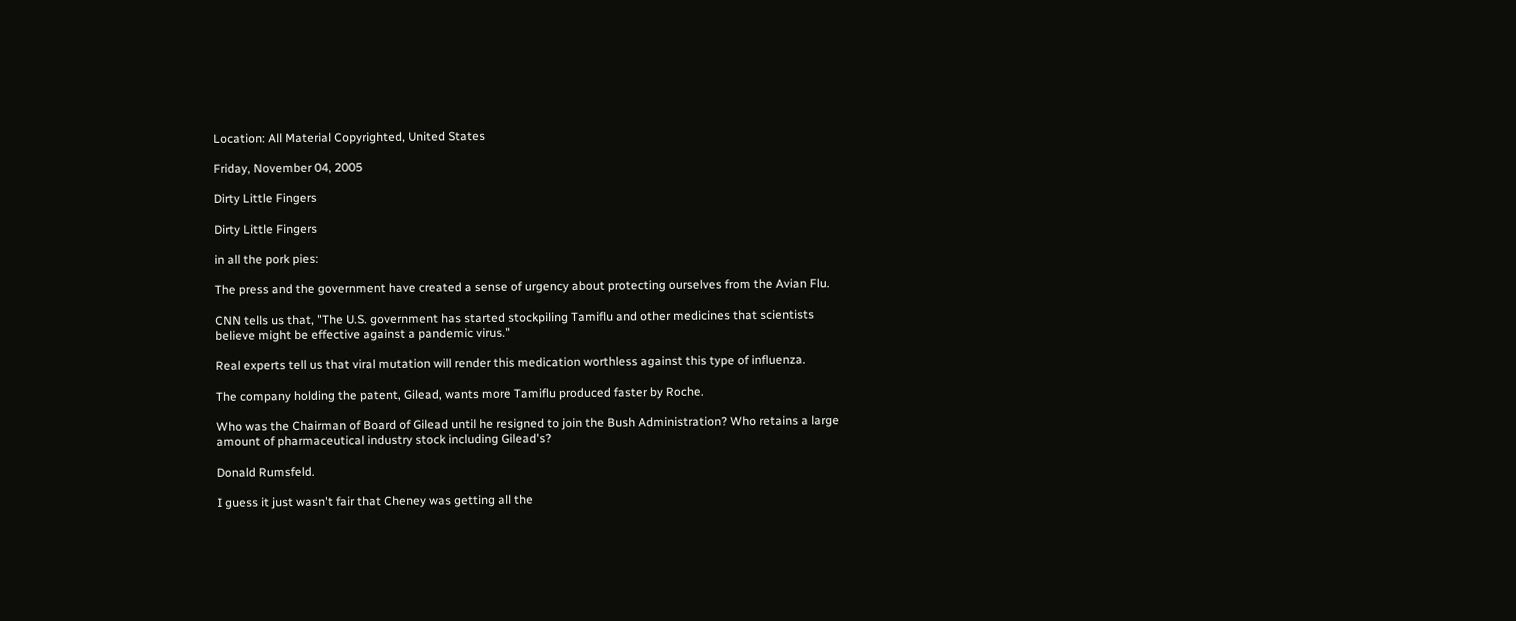Location: All Material Copyrighted, United States

Friday, November 04, 2005

Dirty Little Fingers

Dirty Little Fingers

in all the pork pies:

The press and the government have created a sense of urgency about protecting ourselves from the Avian Flu.

CNN tells us that, "The U.S. government has started stockpiling Tamiflu and other medicines that scientists believe might be effective against a pandemic virus."

Real experts tell us that viral mutation will render this medication worthless against this type of influenza.

The company holding the patent, Gilead, wants more Tamiflu produced faster by Roche.

Who was the Chairman of Board of Gilead until he resigned to join the Bush Administration? Who retains a large amount of pharmaceutical industry stock including Gilead's?

Donald Rumsfeld.

I guess it just wasn't fair that Cheney was getting all the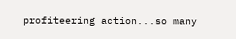profiteering action...so many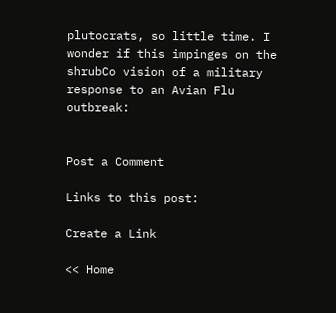plutocrats, so little time. I wonder if this impinges on the shrubCo vision of a military response to an Avian Flu outbreak:


Post a Comment

Links to this post:

Create a Link

<< Home